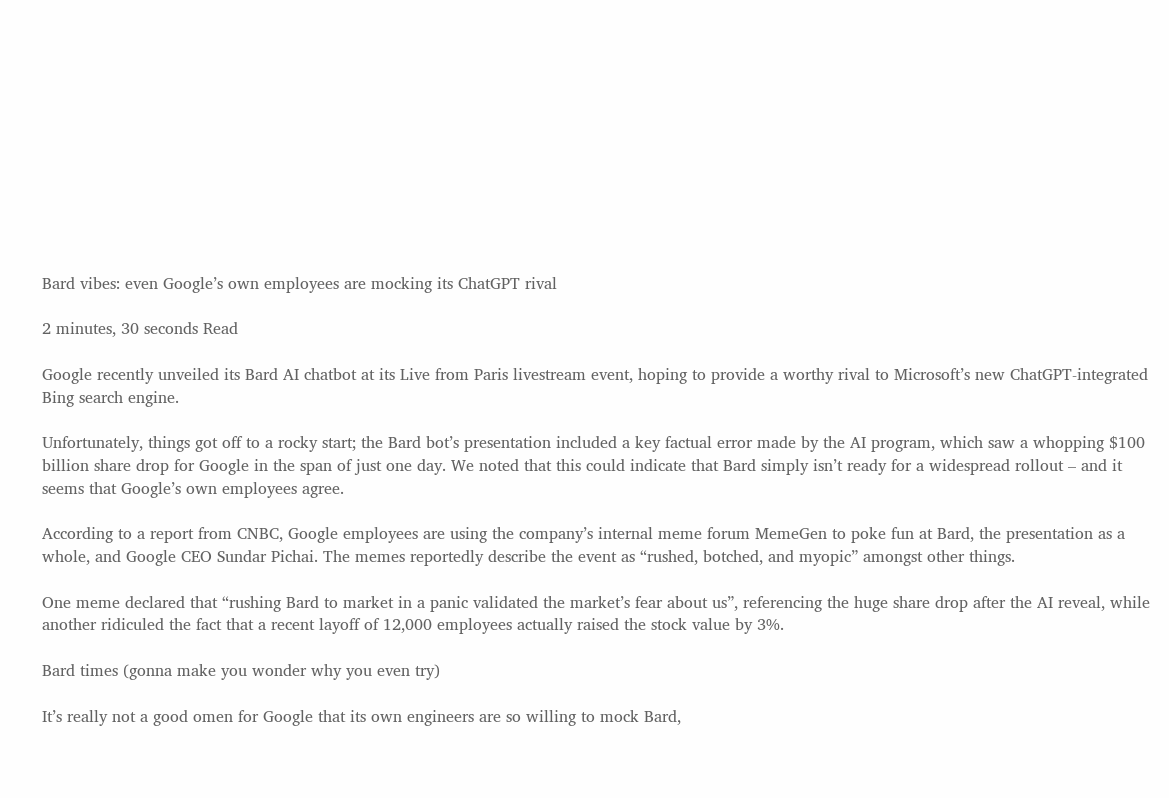Bard vibes: even Google’s own employees are mocking its ChatGPT rival

2 minutes, 30 seconds Read

Google recently unveiled its Bard AI chatbot at its Live from Paris livestream event, hoping to provide a worthy rival to Microsoft’s new ChatGPT-integrated Bing search engine.

Unfortunately, things got off to a rocky start; the Bard bot’s presentation included a key factual error made by the AI program, which saw a whopping $100 billion share drop for Google in the span of just one day. We noted that this could indicate that Bard simply isn’t ready for a widespread rollout – and it seems that Google’s own employees agree.

According to a report from CNBC, Google employees are using the company’s internal meme forum MemeGen to poke fun at Bard, the presentation as a whole, and Google CEO Sundar Pichai. The memes reportedly describe the event as “rushed, botched, and myopic” amongst other things.

One meme declared that “rushing Bard to market in a panic validated the market’s fear about us”, referencing the huge share drop after the AI reveal, while another ridiculed the fact that a recent layoff of 12,000 employees actually raised the stock value by 3%.

Bard times (gonna make you wonder why you even try)

It’s really not a good omen for Google that its own engineers are so willing to mock Bard,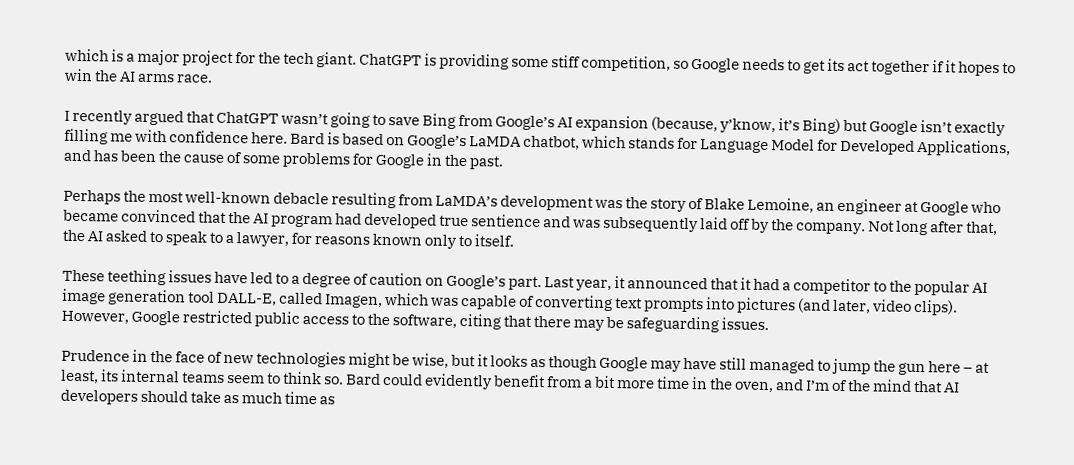which is a major project for the tech giant. ChatGPT is providing some stiff competition, so Google needs to get its act together if it hopes to win the AI arms race.

I recently argued that ChatGPT wasn’t going to save Bing from Google’s AI expansion (because, y’know, it’s Bing) but Google isn’t exactly filling me with confidence here. Bard is based on Google’s LaMDA chatbot, which stands for Language Model for Developed Applications, and has been the cause of some problems for Google in the past.

Perhaps the most well-known debacle resulting from LaMDA’s development was the story of Blake Lemoine, an engineer at Google who became convinced that the AI program had developed true sentience and was subsequently laid off by the company. Not long after that, the AI asked to speak to a lawyer, for reasons known only to itself.

These teething issues have led to a degree of caution on Google’s part. Last year, it announced that it had a competitor to the popular AI image generation tool DALL-E, called Imagen, which was capable of converting text prompts into pictures (and later, video clips). However, Google restricted public access to the software, citing that there may be safeguarding issues.

Prudence in the face of new technologies might be wise, but it looks as though Google may have still managed to jump the gun here – at least, its internal teams seem to think so. Bard could evidently benefit from a bit more time in the oven, and I’m of the mind that AI developers should take as much time as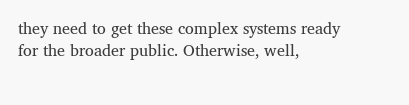they need to get these complex systems ready for the broader public. Otherwise, well,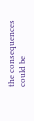the consequences could be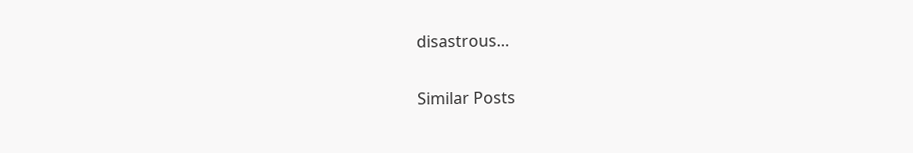disastrous…

Similar Posts